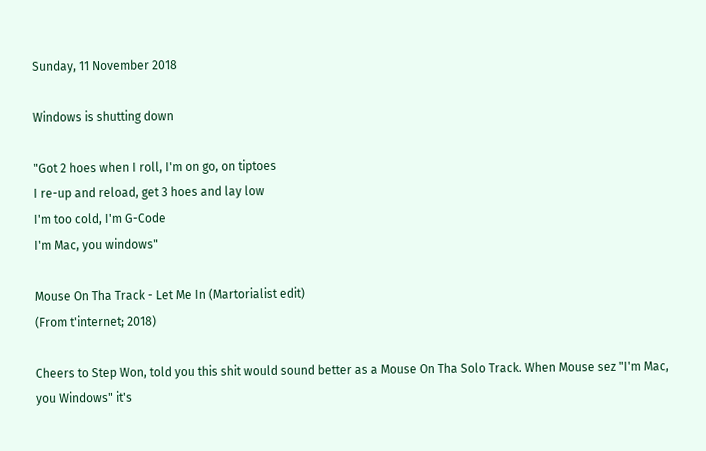Sunday, 11 November 2018

Windows is shutting down

"Got 2 hoes when I roll, I'm on go, on tiptoes
I re-up and reload, get 3 hoes and lay low
I'm too cold, I'm G-Code
I'm Mac, you windows"

Mouse On Tha Track - Let Me In (Martorialist edit)
(From t'internet; 2018)

Cheers to Step Won, told you this shit would sound better as a Mouse On Tha Solo Track. When Mouse sez "I'm Mac, you Windows" it's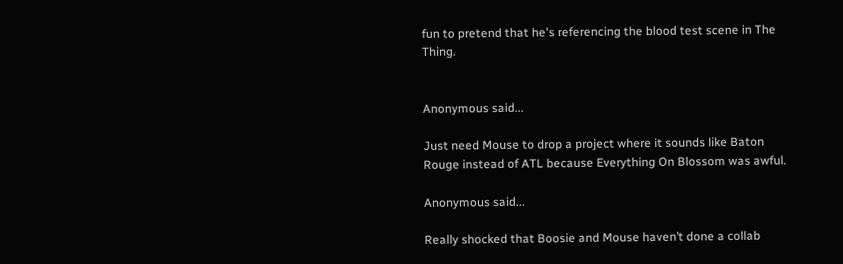fun to pretend that he's referencing the blood test scene in The Thing.


Anonymous said...

Just need Mouse to drop a project where it sounds like Baton Rouge instead of ATL because Everything On Blossom was awful.

Anonymous said...

Really shocked that Boosie and Mouse haven’t done a collab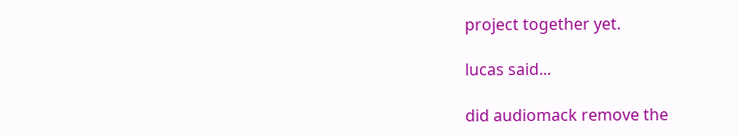project together yet.

lucas said...

did audiomack remove the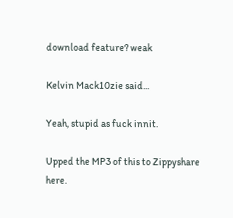download feature? weak

Kelvin Mack10zie said...

Yeah, stupid as fuck innit.

Upped the MP3 of this to Zippyshare here.